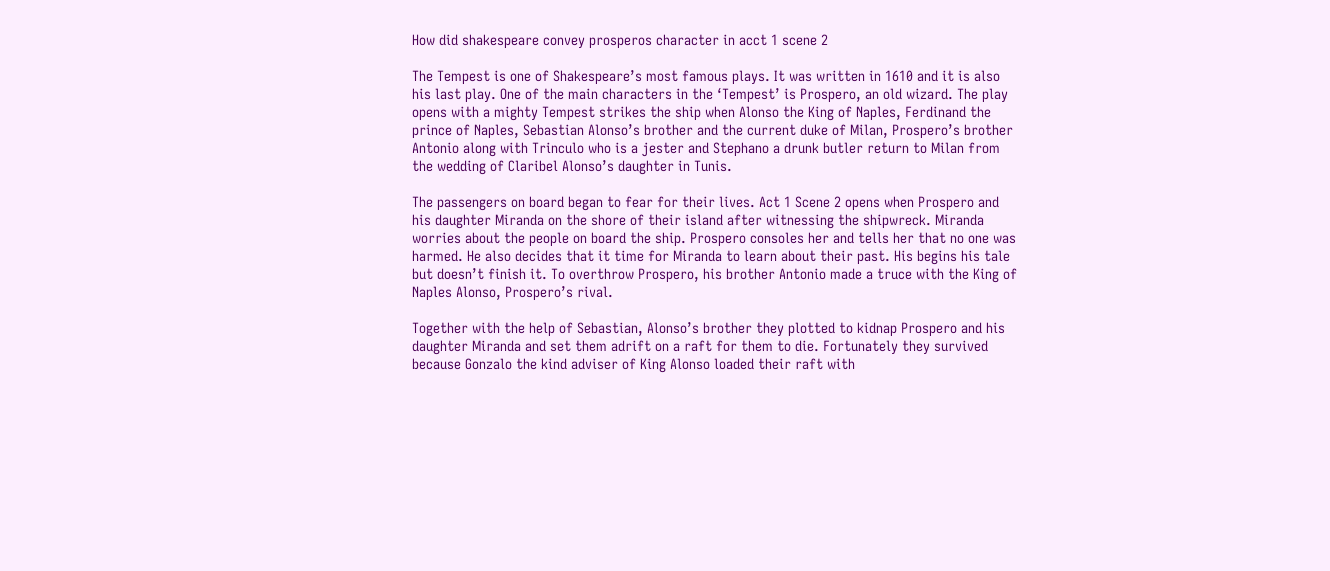How did shakespeare convey prosperos character in acct 1 scene 2

The Tempest is one of Shakespeare’s most famous plays. It was written in 1610 and it is also his last play. One of the main characters in the ‘Tempest’ is Prospero, an old wizard. The play opens with a mighty Tempest strikes the ship when Alonso the King of Naples, Ferdinand the prince of Naples, Sebastian Alonso’s brother and the current duke of Milan, Prospero’s brother Antonio along with Trinculo who is a jester and Stephano a drunk butler return to Milan from the wedding of Claribel Alonso’s daughter in Tunis.

The passengers on board began to fear for their lives. Act 1 Scene 2 opens when Prospero and his daughter Miranda on the shore of their island after witnessing the shipwreck. Miranda worries about the people on board the ship. Prospero consoles her and tells her that no one was harmed. He also decides that it time for Miranda to learn about their past. His begins his tale but doesn’t finish it. To overthrow Prospero, his brother Antonio made a truce with the King of Naples Alonso, Prospero’s rival.

Together with the help of Sebastian, Alonso’s brother they plotted to kidnap Prospero and his daughter Miranda and set them adrift on a raft for them to die. Fortunately they survived because Gonzalo the kind adviser of King Alonso loaded their raft with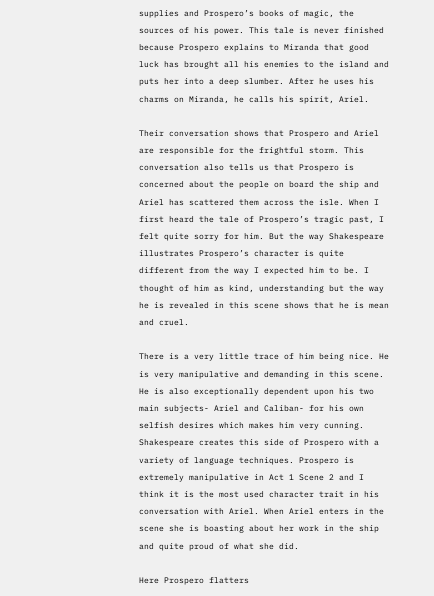supplies and Prospero’s books of magic, the sources of his power. This tale is never finished because Prospero explains to Miranda that good luck has brought all his enemies to the island and puts her into a deep slumber. After he uses his charms on Miranda, he calls his spirit, Ariel.

Their conversation shows that Prospero and Ariel are responsible for the frightful storm. This conversation also tells us that Prospero is concerned about the people on board the ship and Ariel has scattered them across the isle. When I first heard the tale of Prospero’s tragic past, I felt quite sorry for him. But the way Shakespeare illustrates Prospero’s character is quite different from the way I expected him to be. I thought of him as kind, understanding but the way he is revealed in this scene shows that he is mean and cruel.

There is a very little trace of him being nice. He is very manipulative and demanding in this scene. He is also exceptionally dependent upon his two main subjects- Ariel and Caliban- for his own selfish desires which makes him very cunning. Shakespeare creates this side of Prospero with a variety of language techniques. Prospero is extremely manipulative in Act 1 Scene 2 and I think it is the most used character trait in his conversation with Ariel. When Ariel enters in the scene she is boasting about her work in the ship and quite proud of what she did.

Here Prospero flatters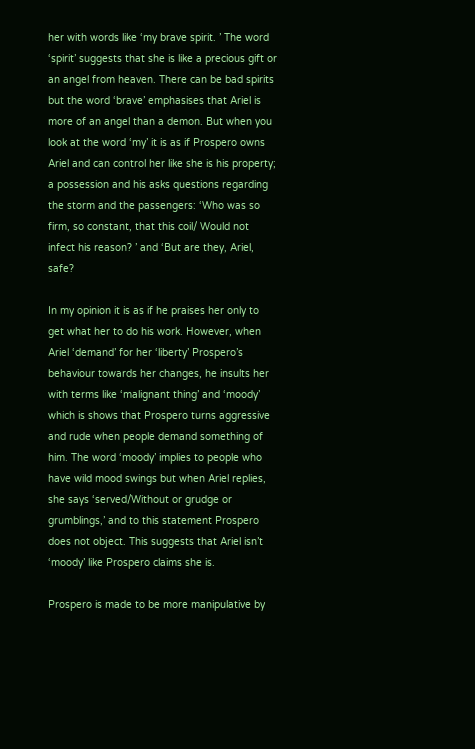her with words like ‘my brave spirit. ’ The word ‘spirit’ suggests that she is like a precious gift or an angel from heaven. There can be bad spirits but the word ‘brave’ emphasises that Ariel is more of an angel than a demon. But when you look at the word ‘my’ it is as if Prospero owns Ariel and can control her like she is his property; a possession and his asks questions regarding the storm and the passengers: ‘Who was so firm, so constant, that this coil/ Would not infect his reason? ’ and ‘But are they, Ariel, safe?

In my opinion it is as if he praises her only to get what her to do his work. However, when Ariel ‘demand’ for her ‘liberty’ Prospero’s behaviour towards her changes, he insults her with terms like ‘malignant thing’ and ‘moody’ which is shows that Prospero turns aggressive and rude when people demand something of him. The word ‘moody’ implies to people who have wild mood swings but when Ariel replies, she says ‘served/Without or grudge or grumblings,’ and to this statement Prospero does not object. This suggests that Ariel isn’t ‘moody’ like Prospero claims she is.

Prospero is made to be more manipulative by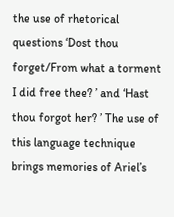the use of rhetorical questions ‘Dost thou forget/From what a torment I did free thee? ’ and ‘Hast thou forgot her? ’ The use of this language technique brings memories of Ariel’s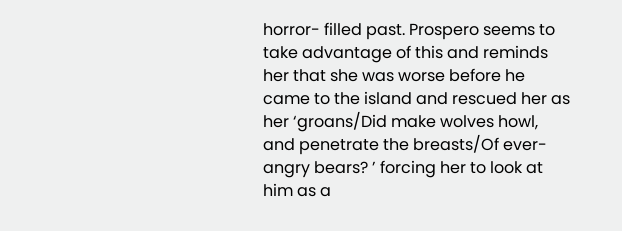horror- filled past. Prospero seems to take advantage of this and reminds her that she was worse before he came to the island and rescued her as her ‘groans/Did make wolves howl, and penetrate the breasts/Of ever-angry bears? ’ forcing her to look at him as a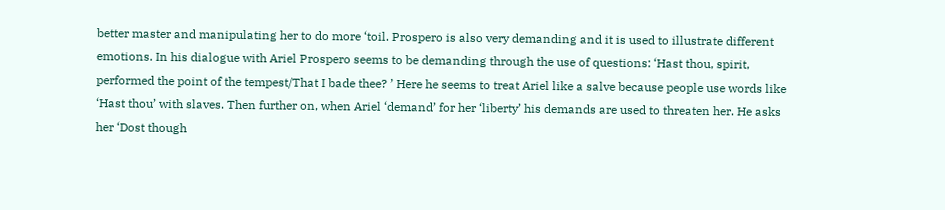better master and manipulating her to do more ‘toil. Prospero is also very demanding and it is used to illustrate different emotions. In his dialogue with Ariel Prospero seems to be demanding through the use of questions: ‘Hast thou, spirit, performed the point of the tempest/That I bade thee? ’ Here he seems to treat Ariel like a salve because people use words like ‘Hast thou’ with slaves. Then further on, when Ariel ‘demand’ for her ‘liberty’ his demands are used to threaten her. He asks her ‘Dost though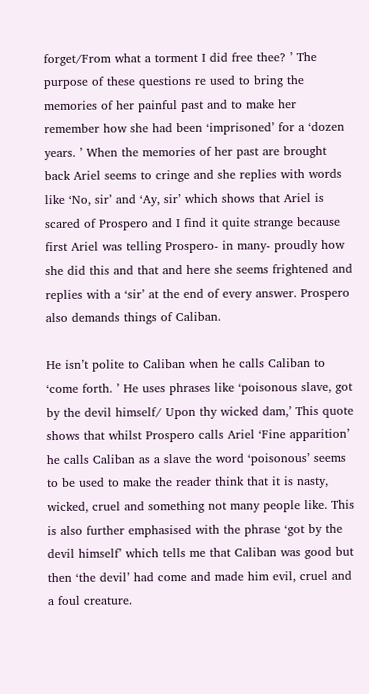forget/From what a torment I did free thee? ’ The purpose of these questions re used to bring the memories of her painful past and to make her remember how she had been ‘imprisoned’ for a ‘dozen years. ’ When the memories of her past are brought back Ariel seems to cringe and she replies with words like ‘No, sir’ and ‘Ay, sir’ which shows that Ariel is scared of Prospero and I find it quite strange because first Ariel was telling Prospero- in many- proudly how she did this and that and here she seems frightened and replies with a ‘sir’ at the end of every answer. Prospero also demands things of Caliban.

He isn’t polite to Caliban when he calls Caliban to ‘come forth. ’ He uses phrases like ‘poisonous slave, got by the devil himself/ Upon thy wicked dam,’ This quote shows that whilst Prospero calls Ariel ‘Fine apparition’ he calls Caliban as a slave the word ‘poisonous’ seems to be used to make the reader think that it is nasty, wicked, cruel and something not many people like. This is also further emphasised with the phrase ‘got by the devil himself’ which tells me that Caliban was good but then ‘the devil’ had come and made him evil, cruel and a foul creature.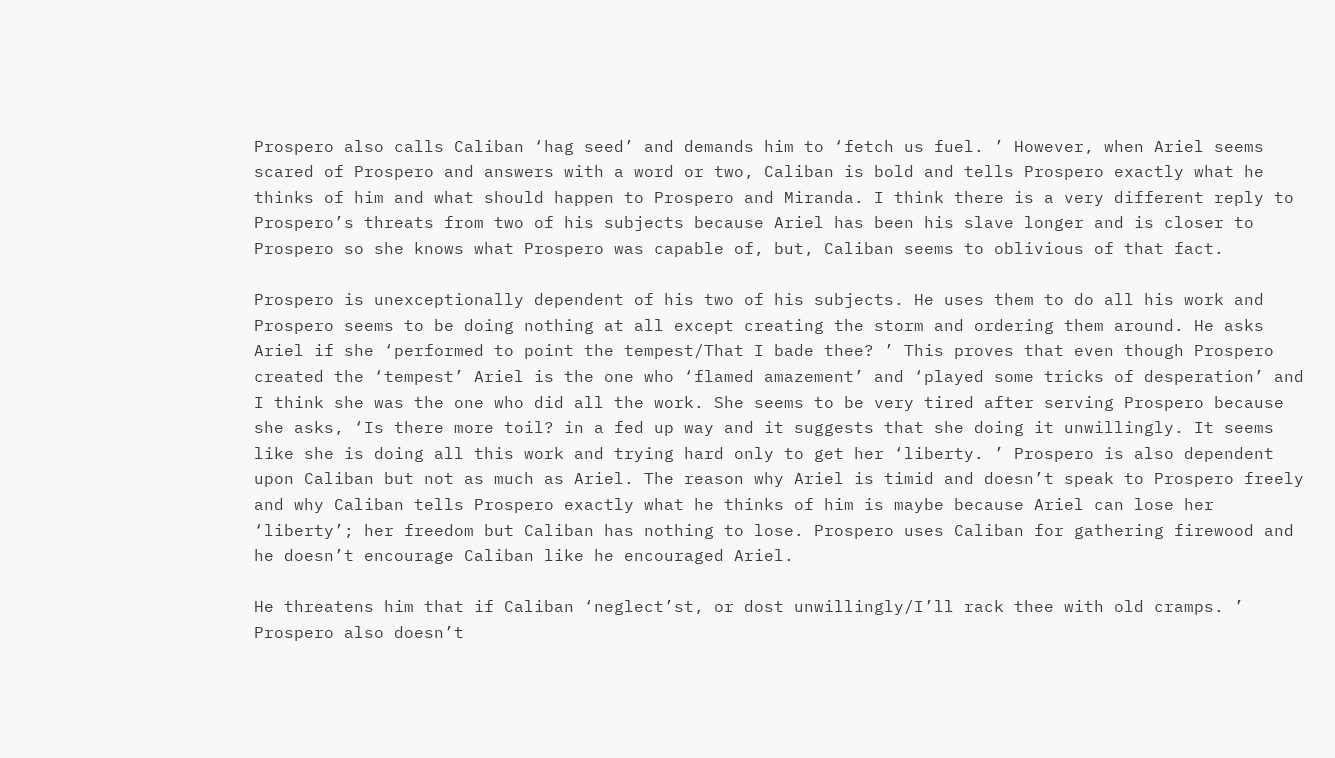Prospero also calls Caliban ‘hag seed’ and demands him to ‘fetch us fuel. ’ However, when Ariel seems scared of Prospero and answers with a word or two, Caliban is bold and tells Prospero exactly what he thinks of him and what should happen to Prospero and Miranda. I think there is a very different reply to Prospero’s threats from two of his subjects because Ariel has been his slave longer and is closer to Prospero so she knows what Prospero was capable of, but, Caliban seems to oblivious of that fact.

Prospero is unexceptionally dependent of his two of his subjects. He uses them to do all his work and Prospero seems to be doing nothing at all except creating the storm and ordering them around. He asks Ariel if she ‘performed to point the tempest/That I bade thee? ’ This proves that even though Prospero created the ‘tempest’ Ariel is the one who ‘flamed amazement’ and ‘played some tricks of desperation’ and I think she was the one who did all the work. She seems to be very tired after serving Prospero because she asks, ‘Is there more toil? in a fed up way and it suggests that she doing it unwillingly. It seems like she is doing all this work and trying hard only to get her ‘liberty. ’ Prospero is also dependent upon Caliban but not as much as Ariel. The reason why Ariel is timid and doesn’t speak to Prospero freely and why Caliban tells Prospero exactly what he thinks of him is maybe because Ariel can lose her ‘liberty’; her freedom but Caliban has nothing to lose. Prospero uses Caliban for gathering firewood and he doesn’t encourage Caliban like he encouraged Ariel.

He threatens him that if Caliban ‘neglect’st, or dost unwillingly/I’ll rack thee with old cramps. ’ Prospero also doesn’t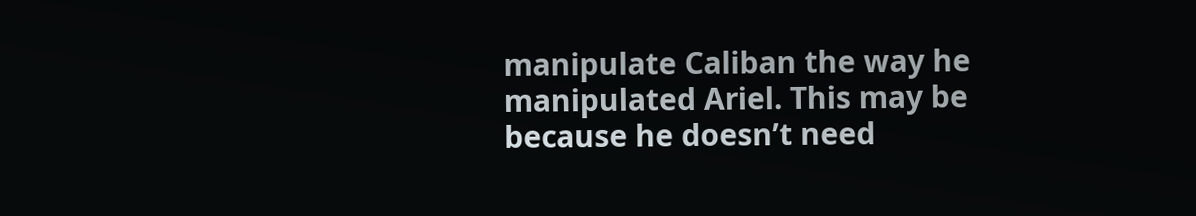manipulate Caliban the way he manipulated Ariel. This may be because he doesn’t need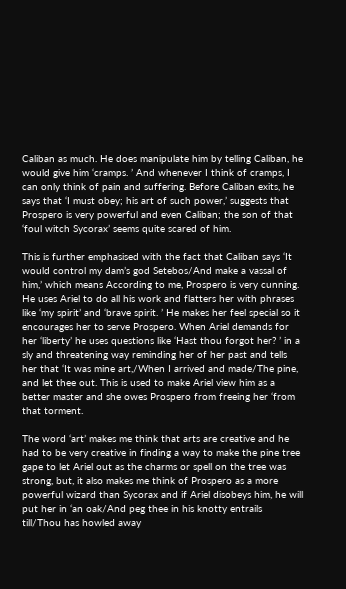Caliban as much. He does manipulate him by telling Caliban, he would give him ‘cramps. ’ And whenever I think of cramps, I can only think of pain and suffering. Before Caliban exits, he says that ‘I must obey; his art of such power,’ suggests that Prospero is very powerful and even Caliban; the son of that ‘foul witch Sycorax’ seems quite scared of him.

This is further emphasised with the fact that Caliban says ‘It would control my dam’s god Setebos/And make a vassal of him,’ which means According to me, Prospero is very cunning. He uses Ariel to do all his work and flatters her with phrases like ‘my spirit’ and ‘brave spirit. ’ He makes her feel special so it encourages her to serve Prospero. When Ariel demands for her ‘liberty’ he uses questions like ‘Hast thou forgot her? ’ in a sly and threatening way reminding her of her past and tells her that ‘It was mine art,/When I arrived and made/The pine, and let thee out. This is used to make Ariel view him as a better master and she owes Prospero from freeing her ‘from that torment.

The word ‘art’ makes me think that arts are creative and he had to be very creative in finding a way to make the pine tree gape to let Ariel out as the charms or spell on the tree was strong, but, it also makes me think of Prospero as a more powerful wizard than Sycorax and if Ariel disobeys him, he will put her in ‘an oak/And peg thee in his knotty entrails till/Thou has howled away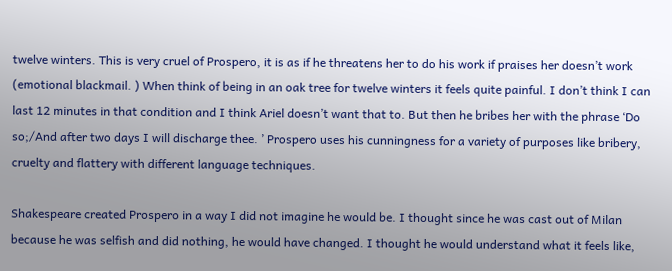twelve winters. This is very cruel of Prospero, it is as if he threatens her to do his work if praises her doesn’t work (emotional blackmail. ) When think of being in an oak tree for twelve winters it feels quite painful. I don’t think I can last 12 minutes in that condition and I think Ariel doesn’t want that to. But then he bribes her with the phrase ‘Do so;/And after two days I will discharge thee. ’ Prospero uses his cunningness for a variety of purposes like bribery, cruelty and flattery with different language techniques.

Shakespeare created Prospero in a way I did not imagine he would be. I thought since he was cast out of Milan because he was selfish and did nothing, he would have changed. I thought he would understand what it feels like,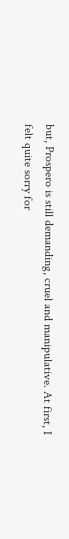but, Prospero is still demanding, cruel and manipulative. At first, I felt quite sorry for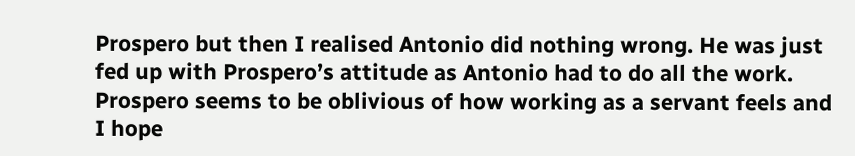Prospero but then I realised Antonio did nothing wrong. He was just fed up with Prospero’s attitude as Antonio had to do all the work. Prospero seems to be oblivious of how working as a servant feels and I hope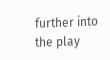further into the play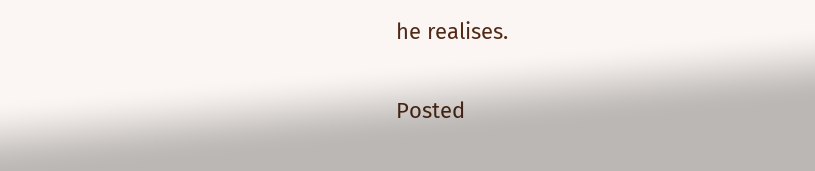he realises.

Posted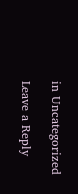in Uncategorized

Leave a Reply